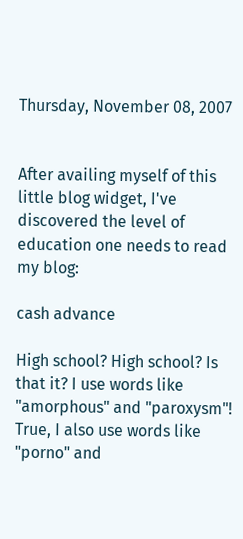Thursday, November 08, 2007


After availing myself of this little blog widget, I've discovered the level of education one needs to read my blog:

cash advance

High school? High school? Is that it? I use words like "amorphous" and "paroxysm"! True, I also use words like "porno" and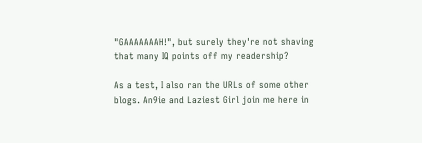"GAAAAAAAH!", but surely they're not shaving that many IQ points off my readership?

As a test, I also ran the URLs of some other blogs. An9ie and Laziest Girl join me here in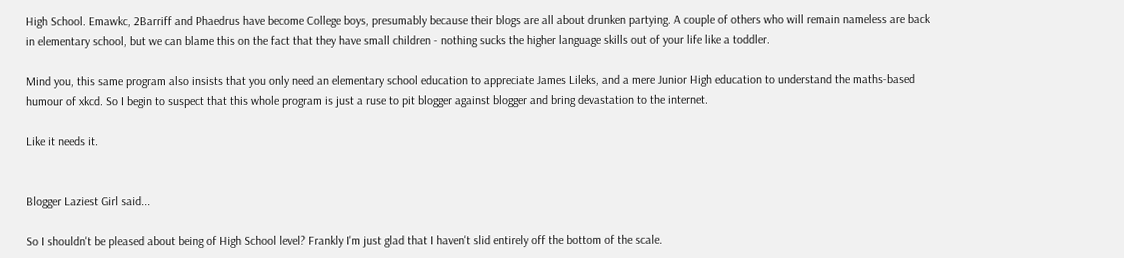High School. Emawkc, 2Barriff and Phaedrus have become College boys, presumably because their blogs are all about drunken partying. A couple of others who will remain nameless are back in elementary school, but we can blame this on the fact that they have small children - nothing sucks the higher language skills out of your life like a toddler.

Mind you, this same program also insists that you only need an elementary school education to appreciate James Lileks, and a mere Junior High education to understand the maths-based humour of xkcd. So I begin to suspect that this whole program is just a ruse to pit blogger against blogger and bring devastation to the internet.

Like it needs it.


Blogger Laziest Girl said...

So I shouldn't be pleased about being of High School level? Frankly I'm just glad that I haven't slid entirely off the bottom of the scale.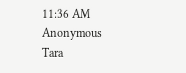11:36 AM
Anonymous Tara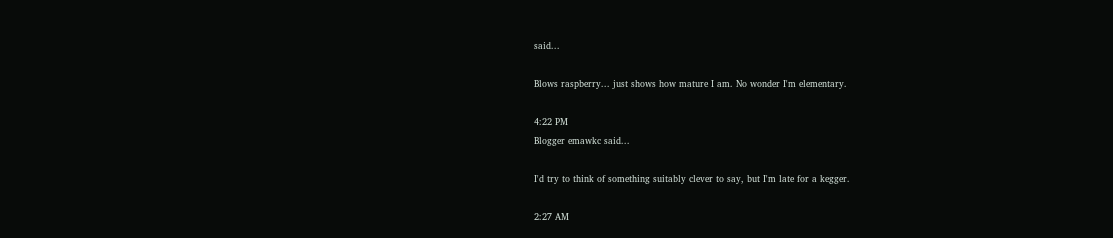said...

Blows raspberry... just shows how mature I am. No wonder I'm elementary.

4:22 PM
Blogger emawkc said...

I'd try to think of something suitably clever to say, but I'm late for a kegger.

2:27 AM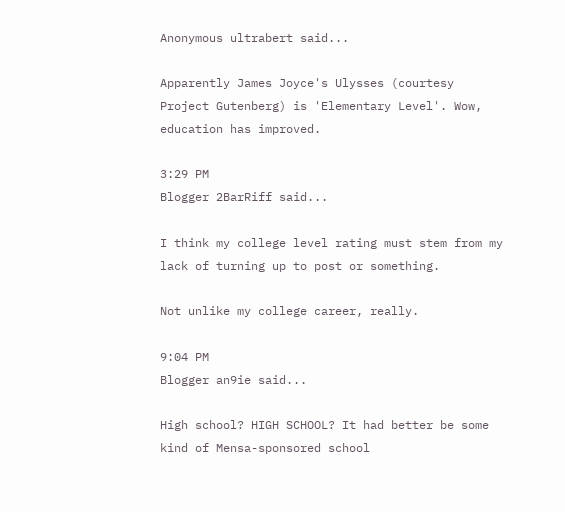Anonymous ultrabert said...

Apparently James Joyce's Ulysses (courtesy Project Gutenberg) is 'Elementary Level'. Wow, education has improved.

3:29 PM
Blogger 2BarRiff said...

I think my college level rating must stem from my lack of turning up to post or something.

Not unlike my college career, really.

9:04 PM
Blogger an9ie said...

High school? HIGH SCHOOL? It had better be some kind of Mensa-sponsored school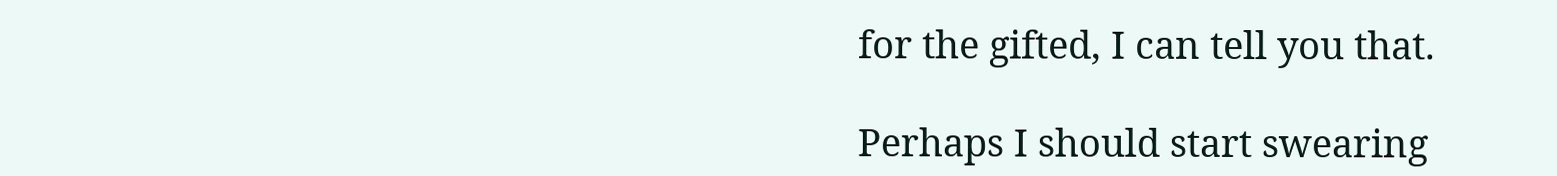for the gifted, I can tell you that.

Perhaps I should start swearing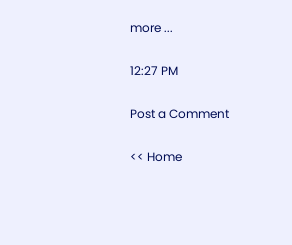more ...

12:27 PM

Post a Comment

<< Home